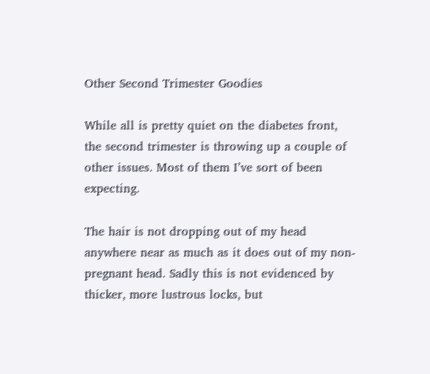Other Second Trimester Goodies

While all is pretty quiet on the diabetes front, the second trimester is throwing up a couple of other issues. Most of them I’ve sort of been expecting.

The hair is not dropping out of my head anywhere near as much as it does out of my non-pregnant head. Sadly this is not evidenced by thicker, more lustrous locks, but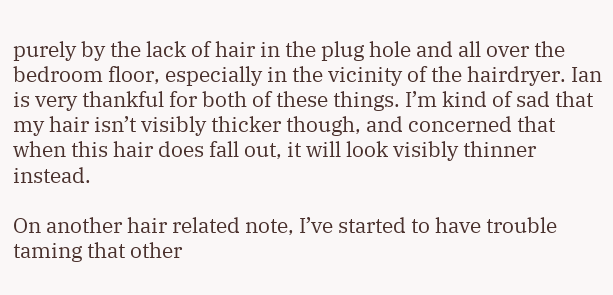purely by the lack of hair in the plug hole and all over the bedroom floor, especially in the vicinity of the hairdryer. Ian is very thankful for both of these things. I’m kind of sad that my hair isn’t visibly thicker though, and concerned that when this hair does fall out, it will look visibly thinner instead.

On another hair related note, I’ve started to have trouble taming that other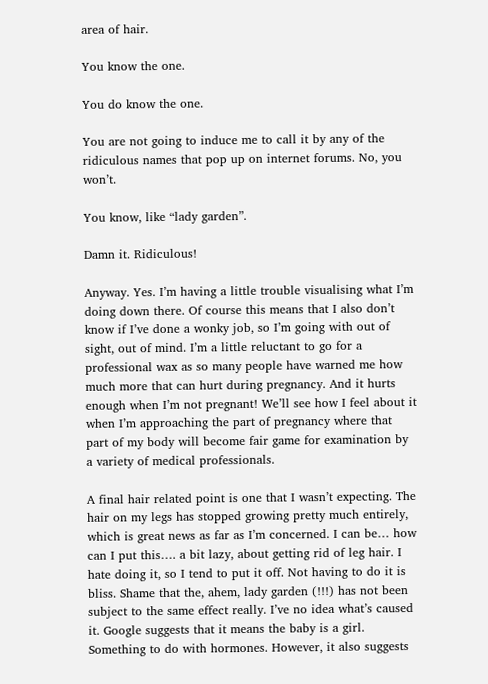area of hair.

You know the one.

You do know the one.

You are not going to induce me to call it by any of the ridiculous names that pop up on internet forums. No, you won’t.

You know, like “lady garden”.

Damn it. Ridiculous!

Anyway. Yes. I’m having a little trouble visualising what I’m doing down there. Of course this means that I also don’t know if I’ve done a wonky job, so I’m going with out of sight, out of mind. I’m a little reluctant to go for a professional wax as so many people have warned me how much more that can hurt during pregnancy. And it hurts enough when I’m not pregnant! We’ll see how I feel about it when I’m approaching the part of pregnancy where that part of my body will become fair game for examination by a variety of medical professionals.

A final hair related point is one that I wasn’t expecting. The hair on my legs has stopped growing pretty much entirely, which is great news as far as I’m concerned. I can be… how can I put this…. a bit lazy, about getting rid of leg hair. I hate doing it, so I tend to put it off. Not having to do it is bliss. Shame that the, ahem, lady garden (!!!) has not been subject to the same effect really. I’ve no idea what’s caused it. Google suggests that it means the baby is a girl. Something to do with hormones. However, it also suggests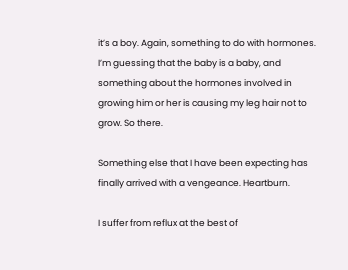it’s a boy. Again, something to do with hormones. I’m guessing that the baby is a baby, and something about the hormones involved in growing him or her is causing my leg hair not to grow. So there.

Something else that I have been expecting has finally arrived with a vengeance. Heartburn.

I suffer from reflux at the best of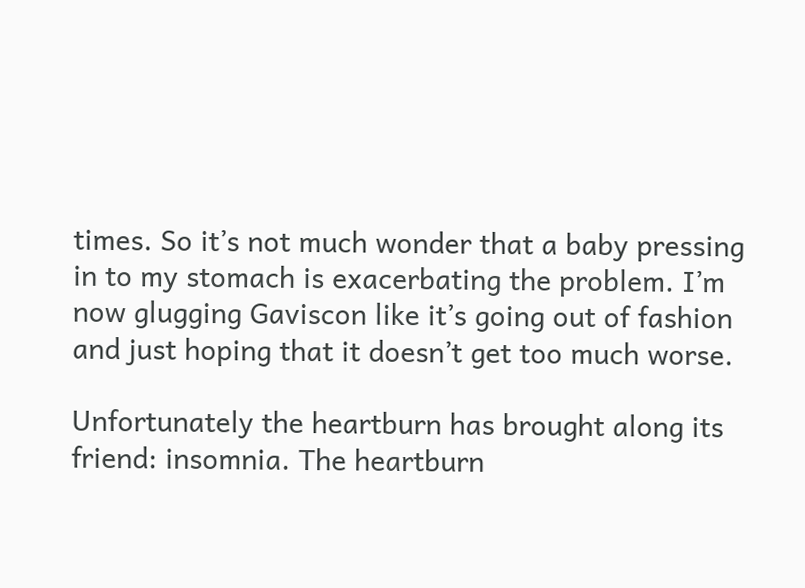times. So it’s not much wonder that a baby pressing in to my stomach is exacerbating the problem. I’m now glugging Gaviscon like it’s going out of fashion and just hoping that it doesn’t get too much worse.

Unfortunately the heartburn has brought along its friend: insomnia. The heartburn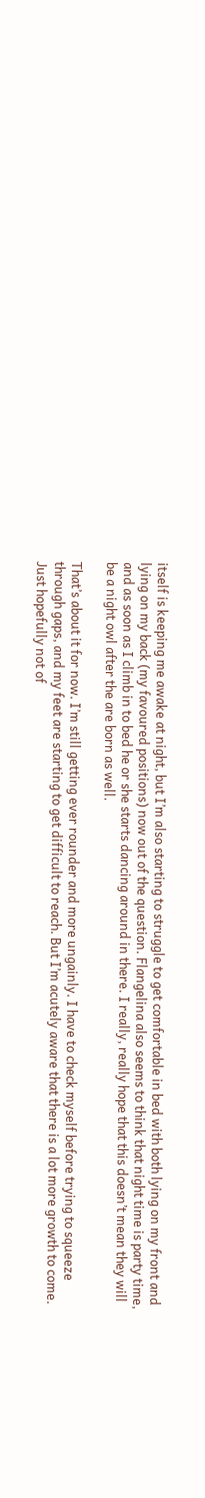itself is keeping me awake at night, but I’m also starting to struggle to get comfortable in bed with both lying on my front and lying on my back (my favoured positions) now out of the question. Flangelina also seems to think that night time is party time, and as soon as I climb in to bed he or she starts dancing around in there. I really, really hope that this doesn’t mean they will be a night owl after the are born as well.

That’s about it for now. I’m still getting ever rounder and more ungainly. I have to check myself before trying to squeeze through gaps, and my feet are starting to get difficult to reach. But I’m acutely aware that there is a lot more growth to come. Just hopefully not of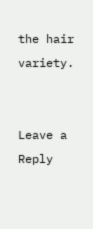the hair variety.


Leave a Reply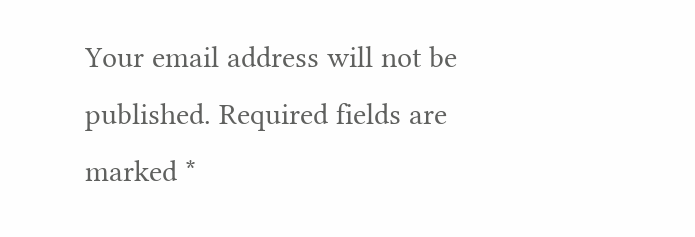Your email address will not be published. Required fields are marked *